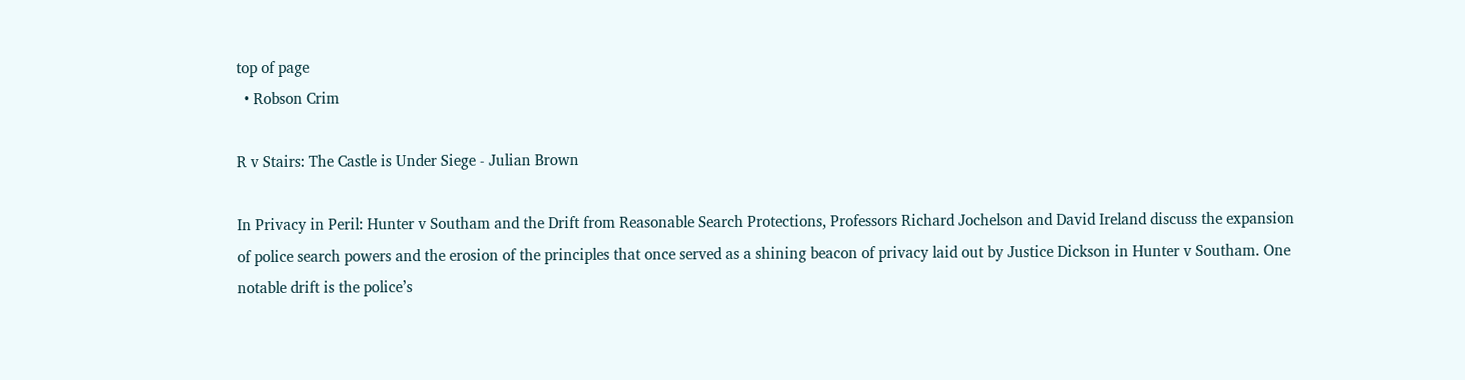top of page
  • Robson Crim

R v Stairs: The Castle is Under Siege - Julian Brown

In Privacy in Peril: Hunter v Southam and the Drift from Reasonable Search Protections, Professors Richard Jochelson and David Ireland discuss the expansion of police search powers and the erosion of the principles that once served as a shining beacon of privacy laid out by Justice Dickson in Hunter v Southam. One notable drift is the police’s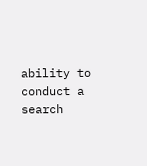ability to conduct a search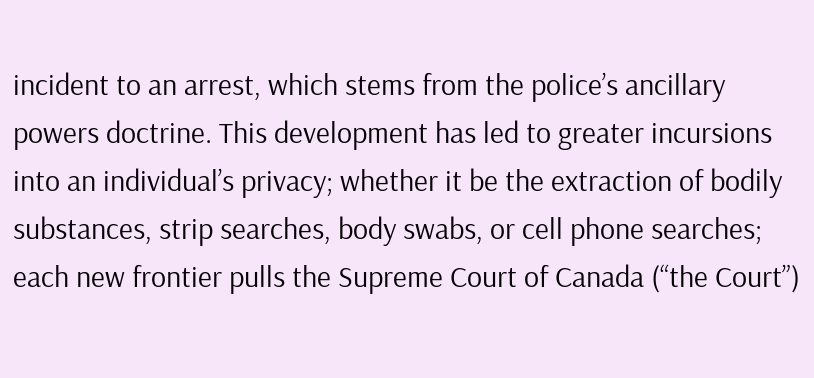incident to an arrest, which stems from the police’s ancillary powers doctrine. This development has led to greater incursions into an individual’s privacy; whether it be the extraction of bodily substances, strip searches, body swabs, or cell phone searches; each new frontier pulls the Supreme Court of Canada (“the Court”)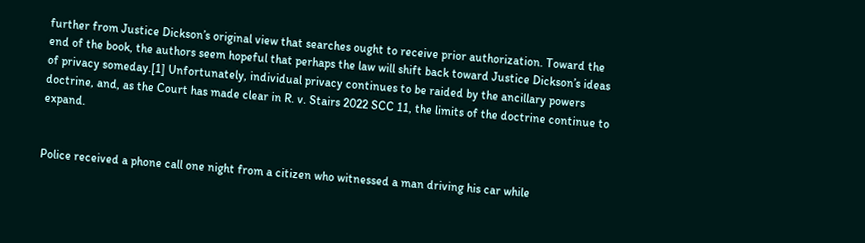further from Justice Dickson’s original view that searches ought to receive prior authorization. Toward the end of the book, the authors seem hopeful that perhaps the law will shift back toward Justice Dickson’s ideas of privacy someday.[1] Unfortunately, individual privacy continues to be raided by the ancillary powers doctrine, and, as the Court has made clear in R. v. Stairs 2022 SCC 11, the limits of the doctrine continue to expand.


Police received a phone call one night from a citizen who witnessed a man driving his car while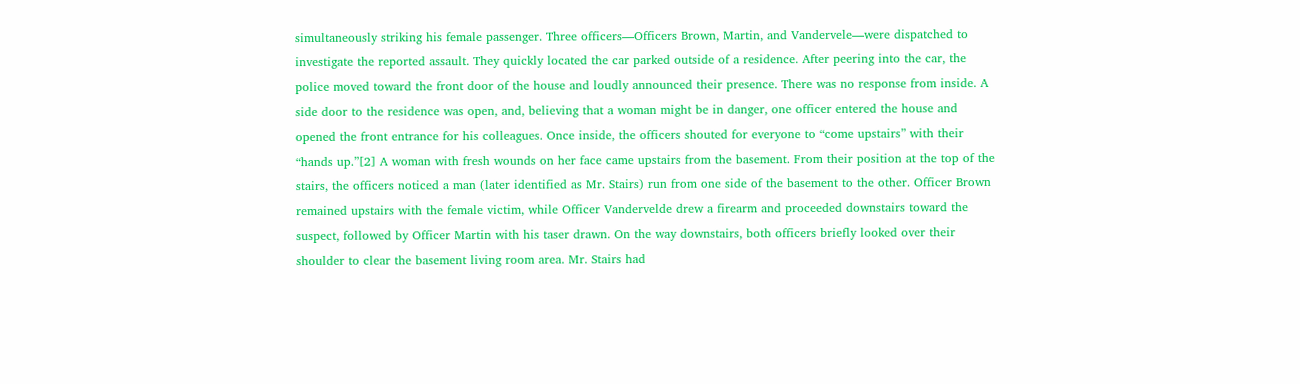simultaneously striking his female passenger. Three officers—Officers Brown, Martin, and Vandervele—were dispatched to investigate the reported assault. They quickly located the car parked outside of a residence. After peering into the car, the police moved toward the front door of the house and loudly announced their presence. There was no response from inside. A side door to the residence was open, and, believing that a woman might be in danger, one officer entered the house and opened the front entrance for his colleagues. Once inside, the officers shouted for everyone to “come upstairs” with their “hands up.”[2] A woman with fresh wounds on her face came upstairs from the basement. From their position at the top of the stairs, the officers noticed a man (later identified as Mr. Stairs) run from one side of the basement to the other. Officer Brown remained upstairs with the female victim, while Officer Vandervelde drew a firearm and proceeded downstairs toward the suspect, followed by Officer Martin with his taser drawn. On the way downstairs, both officers briefly looked over their shoulder to clear the basement living room area. Mr. Stairs had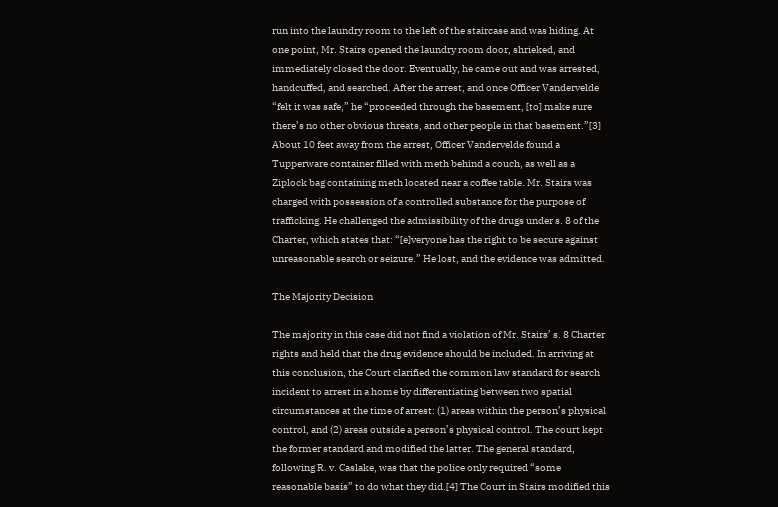run into the laundry room to the left of the staircase and was hiding. At one point, Mr. Stairs opened the laundry room door, shrieked, and immediately closed the door. Eventually, he came out and was arrested, handcuffed, and searched. After the arrest, and once Officer Vandervelde “felt it was safe,” he “proceeded through the basement, [to] make sure there’s no other obvious threats, and other people in that basement.”[3] About 10 feet away from the arrest, Officer Vandervelde found a Tupperware container filled with meth behind a couch, as well as a Ziplock bag containing meth located near a coffee table. Mr. Stairs was charged with possession of a controlled substance for the purpose of trafficking. He challenged the admissibility of the drugs under s. 8 of the Charter, which states that: “[e]veryone has the right to be secure against unreasonable search or seizure.” He lost, and the evidence was admitted.

The Majority Decision

The majority in this case did not find a violation of Mr. Stairs’ s. 8 Charter rights and held that the drug evidence should be included. In arriving at this conclusion, the Court clarified the common law standard for search incident to arrest in a home by differentiating between two spatial circumstances at the time of arrest: (1) areas within the person’s physical control, and (2) areas outside a person’s physical control. The court kept the former standard and modified the latter. The general standard, following R. v. Caslake, was that the police only required “some reasonable basis” to do what they did.[4] The Court in Stairs modified this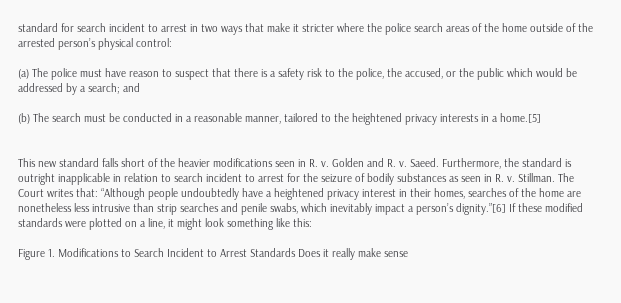standard for search incident to arrest in two ways that make it stricter where the police search areas of the home outside of the arrested person’s physical control:

(a) The police must have reason to suspect that there is a safety risk to the police, the accused, or the public which would be addressed by a search; and

(b) The search must be conducted in a reasonable manner, tailored to the heightened privacy interests in a home.[5]


This new standard falls short of the heavier modifications seen in R. v. Golden and R. v. Saeed. Furthermore, the standard is outright inapplicable in relation to search incident to arrest for the seizure of bodily substances as seen in R. v. Stillman. The Court writes that: “Although people undoubtedly have a heightened privacy interest in their homes, searches of the home are nonetheless less intrusive than strip searches and penile swabs, which inevitably impact a person’s dignity.”[6] If these modified standards were plotted on a line, it might look something like this:

Figure 1. Modifications to Search Incident to Arrest Standards Does it really make sense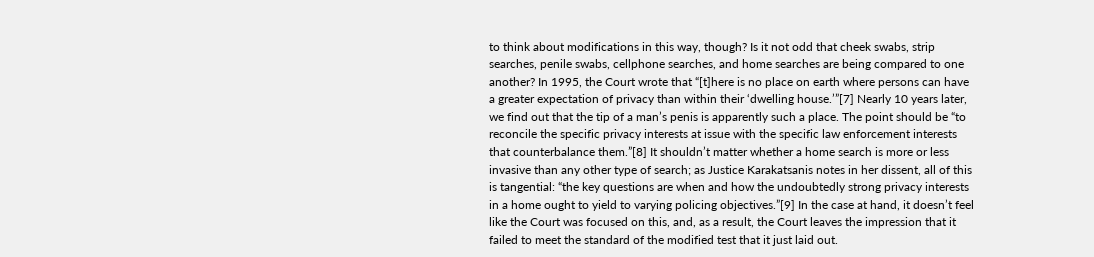to think about modifications in this way, though? Is it not odd that cheek swabs, strip searches, penile swabs, cellphone searches, and home searches are being compared to one another? In 1995, the Court wrote that “[t]here is no place on earth where persons can have a greater expectation of privacy than within their ‘dwelling house.’”[7] Nearly 10 years later, we find out that the tip of a man’s penis is apparently such a place. The point should be “to reconcile the specific privacy interests at issue with the specific law enforcement interests that counterbalance them.”[8] It shouldn’t matter whether a home search is more or less invasive than any other type of search; as Justice Karakatsanis notes in her dissent, all of this is tangential: “the key questions are when and how the undoubtedly strong privacy interests in a home ought to yield to varying policing objectives.”[9] In the case at hand, it doesn’t feel like the Court was focused on this, and, as a result, the Court leaves the impression that it failed to meet the standard of the modified test that it just laid out.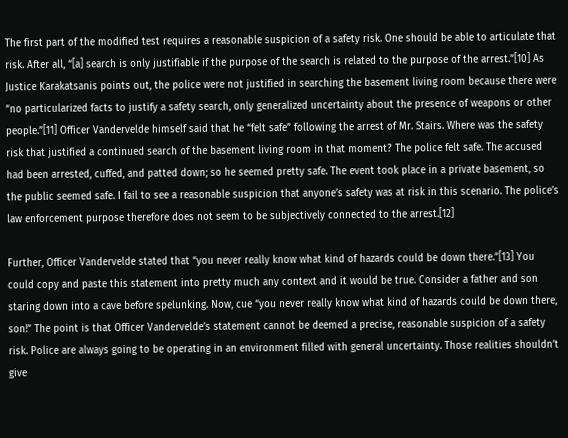The first part of the modified test requires a reasonable suspicion of a safety risk. One should be able to articulate that risk. After all, “[a] search is only justifiable if the purpose of the search is related to the purpose of the arrest.”[10] As Justice Karakatsanis points out, the police were not justified in searching the basement living room because there were “no particularized facts to justify a safety search, only generalized uncertainty about the presence of weapons or other people.”[11] Officer Vandervelde himself said that he “felt safe” following the arrest of Mr. Stairs. Where was the safety risk that justified a continued search of the basement living room in that moment? The police felt safe. The accused had been arrested, cuffed, and patted down; so he seemed pretty safe. The event took place in a private basement, so the public seemed safe. I fail to see a reasonable suspicion that anyone’s safety was at risk in this scenario. The police’s law enforcement purpose therefore does not seem to be subjectively connected to the arrest.[12]

Further, Officer Vandervelde stated that “you never really know what kind of hazards could be down there.”[13] You could copy and paste this statement into pretty much any context and it would be true. Consider a father and son staring down into a cave before spelunking. Now, cue “you never really know what kind of hazards could be down there, son!” The point is that Officer Vandervelde’s statement cannot be deemed a precise, reasonable suspicion of a safety risk. Police are always going to be operating in an environment filled with general uncertainty. Those realities shouldn’t give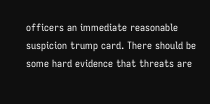officers an immediate reasonable suspicion trump card. There should be some hard evidence that threats are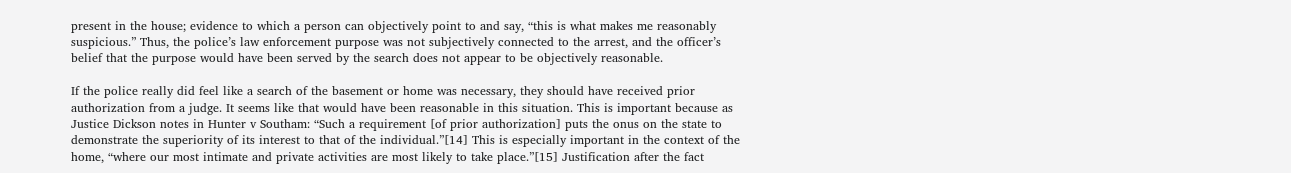present in the house; evidence to which a person can objectively point to and say, “this is what makes me reasonably suspicious.” Thus, the police’s law enforcement purpose was not subjectively connected to the arrest, and the officer’s belief that the purpose would have been served by the search does not appear to be objectively reasonable.

If the police really did feel like a search of the basement or home was necessary, they should have received prior authorization from a judge. It seems like that would have been reasonable in this situation. This is important because as Justice Dickson notes in Hunter v Southam: “Such a requirement [of prior authorization] puts the onus on the state to demonstrate the superiority of its interest to that of the individual.”[14] This is especially important in the context of the home, “where our most intimate and private activities are most likely to take place.”[15] Justification after the fact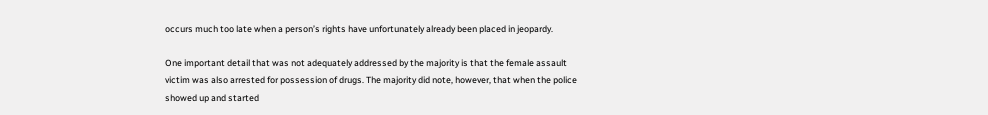occurs much too late when a person’s rights have unfortunately already been placed in jeopardy.

One important detail that was not adequately addressed by the majority is that the female assault victim was also arrested for possession of drugs. The majority did note, however, that when the police showed up and started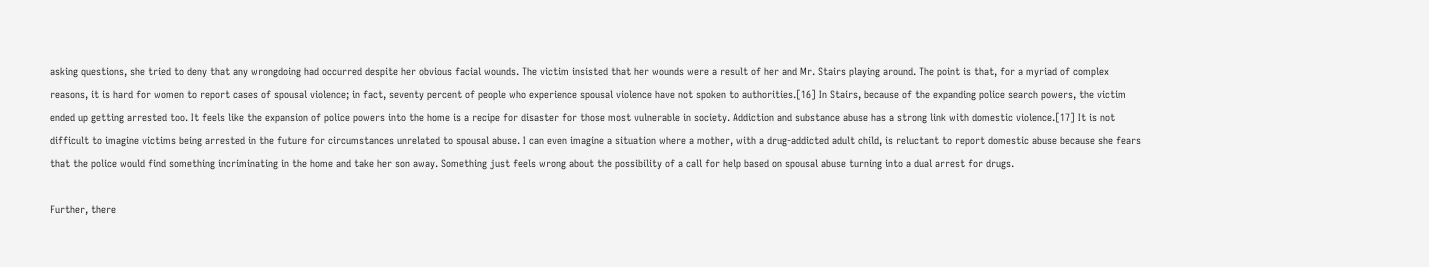asking questions, she tried to deny that any wrongdoing had occurred despite her obvious facial wounds. The victim insisted that her wounds were a result of her and Mr. Stairs playing around. The point is that, for a myriad of complex reasons, it is hard for women to report cases of spousal violence; in fact, seventy percent of people who experience spousal violence have not spoken to authorities.[16] In Stairs, because of the expanding police search powers, the victim ended up getting arrested too. It feels like the expansion of police powers into the home is a recipe for disaster for those most vulnerable in society. Addiction and substance abuse has a strong link with domestic violence.[17] It is not difficult to imagine victims being arrested in the future for circumstances unrelated to spousal abuse. I can even imagine a situation where a mother, with a drug-addicted adult child, is reluctant to report domestic abuse because she fears that the police would find something incriminating in the home and take her son away. Something just feels wrong about the possibility of a call for help based on spousal abuse turning into a dual arrest for drugs.

Further, there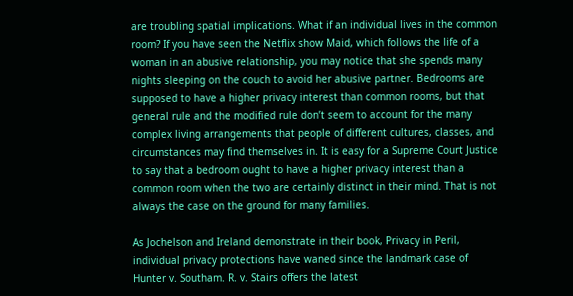are troubling spatial implications. What if an individual lives in the common room? If you have seen the Netflix show Maid, which follows the life of a woman in an abusive relationship, you may notice that she spends many nights sleeping on the couch to avoid her abusive partner. Bedrooms are supposed to have a higher privacy interest than common rooms, but that general rule and the modified rule don’t seem to account for the many complex living arrangements that people of different cultures, classes, and circumstances may find themselves in. It is easy for a Supreme Court Justice to say that a bedroom ought to have a higher privacy interest than a common room when the two are certainly distinct in their mind. That is not always the case on the ground for many families.

As Jochelson and Ireland demonstrate in their book, Privacy in Peril, individual privacy protections have waned since the landmark case of Hunter v. Southam. R. v. Stairs offers the latest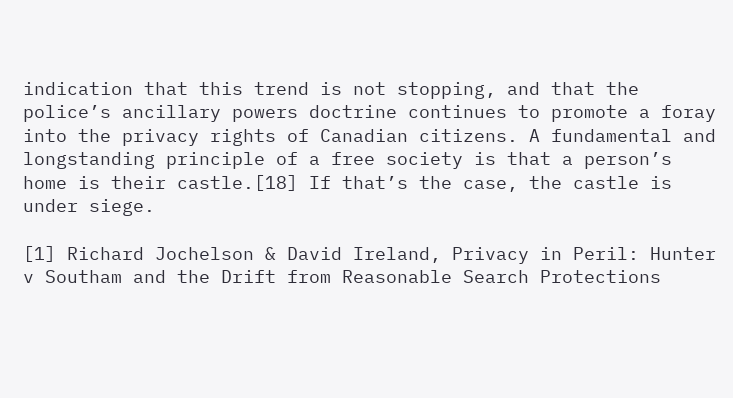indication that this trend is not stopping, and that the police’s ancillary powers doctrine continues to promote a foray into the privacy rights of Canadian citizens. A fundamental and longstanding principle of a free society is that a person’s home is their castle.[18] If that’s the case, the castle is under siege.

[1] Richard Jochelson & David Ireland, Privacy in Peril: Hunter v Southam and the Drift from Reasonable Search Protections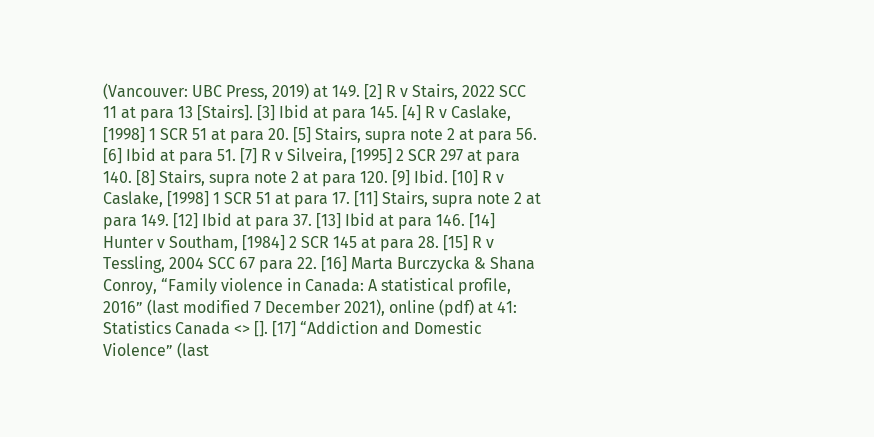(Vancouver: UBC Press, 2019) at 149. [2] R v Stairs, 2022 SCC 11 at para 13 [Stairs]. [3] Ibid at para 145. [4] R v Caslake, [1998] 1 SCR 51 at para 20. [5] Stairs, supra note 2 at para 56. [6] Ibid at para 51. [7] R v Silveira, [1995] 2 SCR 297 at para 140. [8] Stairs, supra note 2 at para 120. [9] Ibid. [10] R v Caslake, [1998] 1 SCR 51 at para 17. [11] Stairs, supra note 2 at para 149. [12] Ibid at para 37. [13] Ibid at para 146. [14] Hunter v Southam, [1984] 2 SCR 145 at para 28. [15] R v Tessling, 2004 SCC 67 para 22. [16] Marta Burczycka & Shana Conroy, “Family violence in Canada: A statistical profile, 2016” (last modified 7 December 2021), online (pdf) at 41: Statistics Canada <> []. [17] “Addiction and Domestic Violence” (last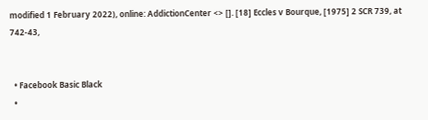modified 1 February 2022), online: AddictionCenter <> []. [18] Eccles v Bourque, [1975] 2 SCR 739, at 742‑43,


  • Facebook Basic Black
  •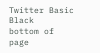Twitter Basic Black
bottom of page